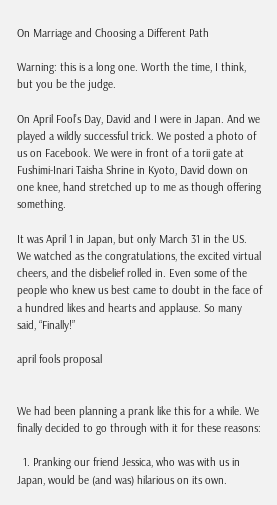On Marriage and Choosing a Different Path

Warning: this is a long one. Worth the time, I think, but you be the judge.

On April Fool’s Day, David and I were in Japan. And we played a wildly successful trick. We posted a photo of us on Facebook. We were in front of a torii gate at Fushimi-Inari Taisha Shrine in Kyoto, David down on one knee, hand stretched up to me as though offering something.

It was April 1 in Japan, but only March 31 in the US. We watched as the congratulations, the excited virtual cheers, and the disbelief rolled in. Even some of the people who knew us best came to doubt in the face of a hundred likes and hearts and applause. So many said, “Finally!”

april fools proposal


We had been planning a prank like this for a while. We finally decided to go through with it for these reasons:

  1. Pranking our friend Jessica, who was with us in Japan, would be (and was) hilarious on its own.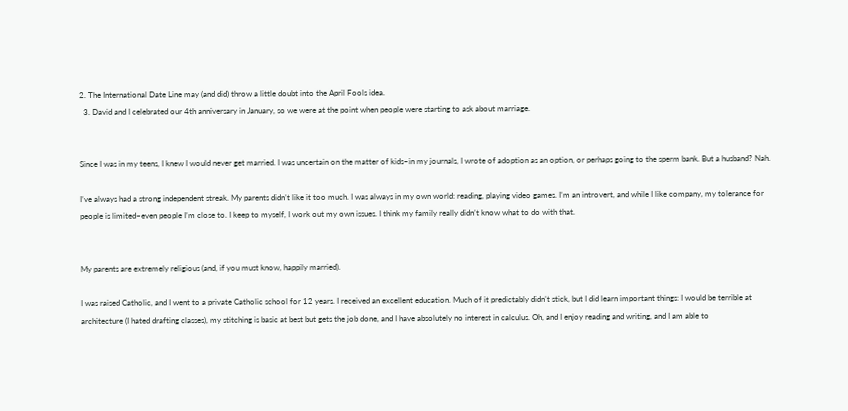2. The International Date Line may (and did) throw a little doubt into the April Fools idea.
  3. David and I celebrated our 4th anniversary in January, so we were at the point when people were starting to ask about marriage.


Since I was in my teens, I knew I would never get married. I was uncertain on the matter of kids–in my journals, I wrote of adoption as an option, or perhaps going to the sperm bank. But a husband? Nah.

I’ve always had a strong independent streak. My parents didn’t like it too much. I was always in my own world: reading, playing video games. I’m an introvert, and while I like company, my tolerance for people is limited–even people I’m close to. I keep to myself, I work out my own issues. I think my family really didn’t know what to do with that.


My parents are extremely religious (and, if you must know, happily married).

I was raised Catholic, and I went to a private Catholic school for 12 years. I received an excellent education. Much of it predictably didn’t stick, but I did learn important things: I would be terrible at architecture (I hated drafting classes), my stitching is basic at best but gets the job done, and I have absolutely no interest in calculus. Oh, and I enjoy reading and writing, and I am able to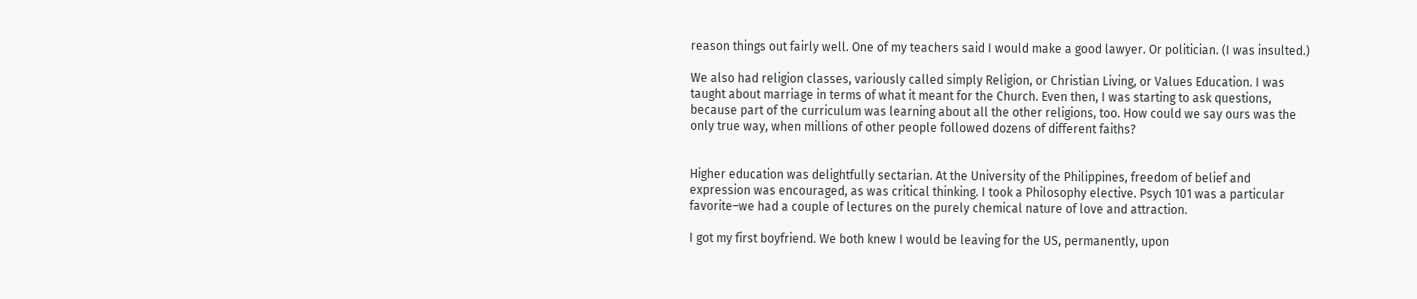reason things out fairly well. One of my teachers said I would make a good lawyer. Or politician. (I was insulted.)

We also had religion classes, variously called simply Religion, or Christian Living, or Values Education. I was taught about marriage in terms of what it meant for the Church. Even then, I was starting to ask questions, because part of the curriculum was learning about all the other religions, too. How could we say ours was the only true way, when millions of other people followed dozens of different faiths?


Higher education was delightfully sectarian. At the University of the Philippines, freedom of belief and expression was encouraged, as was critical thinking. I took a Philosophy elective. Psych 101 was a particular favorite–we had a couple of lectures on the purely chemical nature of love and attraction.

I got my first boyfriend. We both knew I would be leaving for the US, permanently, upon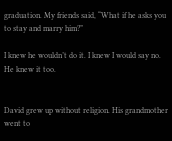graduation. My friends said, “What if he asks you to stay and marry him?”

I knew he wouldn’t do it. I knew I would say no. He knew it too.


David grew up without religion. His grandmother went to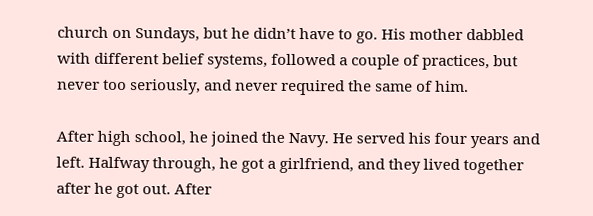church on Sundays, but he didn’t have to go. His mother dabbled with different belief systems, followed a couple of practices, but never too seriously, and never required the same of him.

After high school, he joined the Navy. He served his four years and left. Halfway through, he got a girlfriend, and they lived together after he got out. After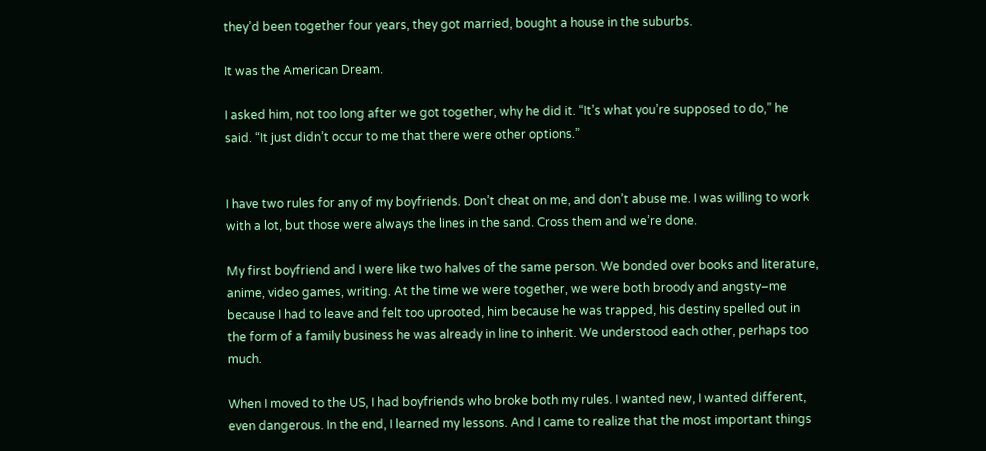they’d been together four years, they got married, bought a house in the suburbs.

It was the American Dream.

I asked him, not too long after we got together, why he did it. “It’s what you’re supposed to do,” he said. “It just didn’t occur to me that there were other options.”


I have two rules for any of my boyfriends. Don’t cheat on me, and don’t abuse me. I was willing to work with a lot, but those were always the lines in the sand. Cross them and we’re done.

My first boyfriend and I were like two halves of the same person. We bonded over books and literature, anime, video games, writing. At the time we were together, we were both broody and angsty–me because I had to leave and felt too uprooted, him because he was trapped, his destiny spelled out in the form of a family business he was already in line to inherit. We understood each other, perhaps too much.

When I moved to the US, I had boyfriends who broke both my rules. I wanted new, I wanted different, even dangerous. In the end, I learned my lessons. And I came to realize that the most important things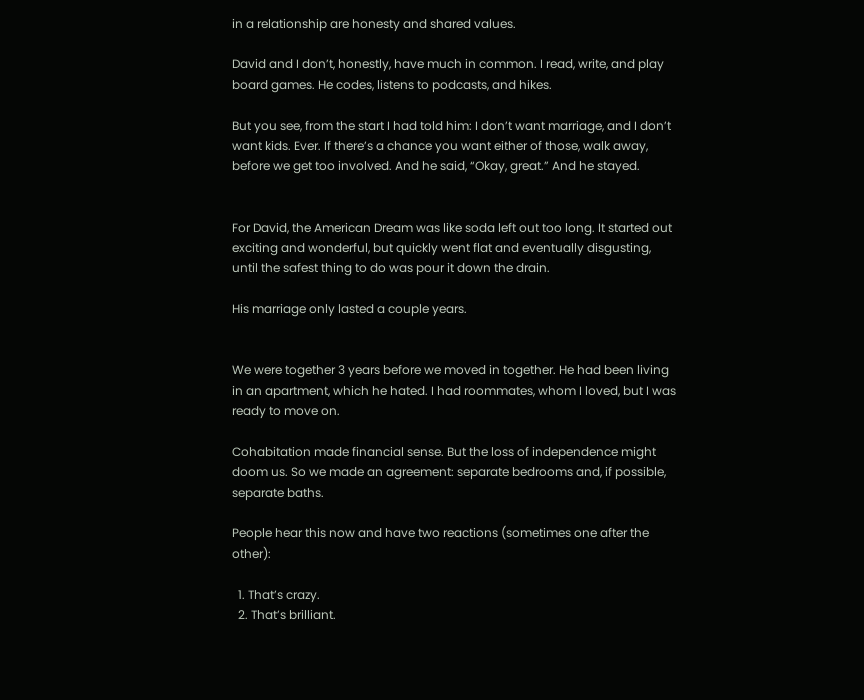in a relationship are honesty and shared values.

David and I don’t, honestly, have much in common. I read, write, and play board games. He codes, listens to podcasts, and hikes.

But you see, from the start I had told him: I don’t want marriage, and I don’t want kids. Ever. If there’s a chance you want either of those, walk away, before we get too involved. And he said, “Okay, great.” And he stayed.


For David, the American Dream was like soda left out too long. It started out exciting and wonderful, but quickly went flat and eventually disgusting, until the safest thing to do was pour it down the drain.

His marriage only lasted a couple years.


We were together 3 years before we moved in together. He had been living in an apartment, which he hated. I had roommates, whom I loved, but I was ready to move on.

Cohabitation made financial sense. But the loss of independence might doom us. So we made an agreement: separate bedrooms and, if possible, separate baths.

People hear this now and have two reactions (sometimes one after the other):

  1. That’s crazy.
  2. That’s brilliant.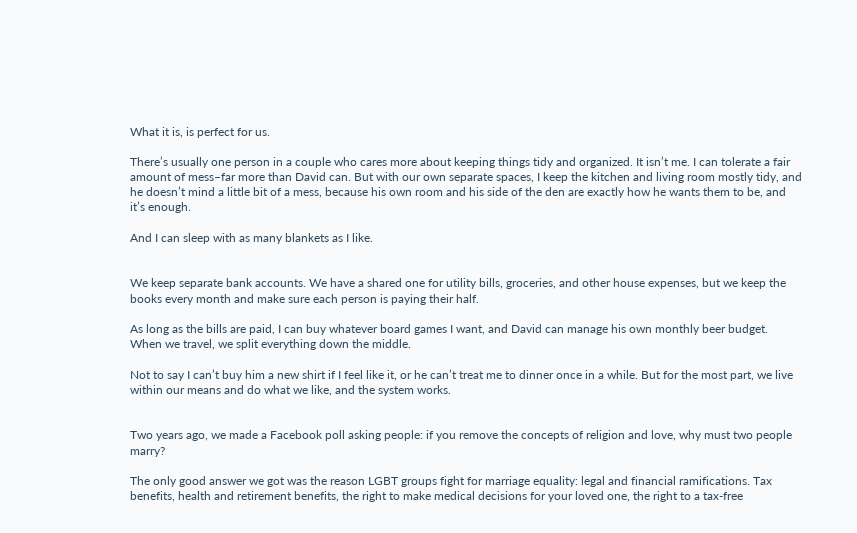What it is, is perfect for us.

There’s usually one person in a couple who cares more about keeping things tidy and organized. It isn’t me. I can tolerate a fair amount of mess–far more than David can. But with our own separate spaces, I keep the kitchen and living room mostly tidy, and he doesn’t mind a little bit of a mess, because his own room and his side of the den are exactly how he wants them to be, and it’s enough.

And I can sleep with as many blankets as I like.


We keep separate bank accounts. We have a shared one for utility bills, groceries, and other house expenses, but we keep the books every month and make sure each person is paying their half.

As long as the bills are paid, I can buy whatever board games I want, and David can manage his own monthly beer budget. When we travel, we split everything down the middle.

Not to say I can’t buy him a new shirt if I feel like it, or he can’t treat me to dinner once in a while. But for the most part, we live within our means and do what we like, and the system works.


Two years ago, we made a Facebook poll asking people: if you remove the concepts of religion and love, why must two people marry?

The only good answer we got was the reason LGBT groups fight for marriage equality: legal and financial ramifications. Tax benefits, health and retirement benefits, the right to make medical decisions for your loved one, the right to a tax-free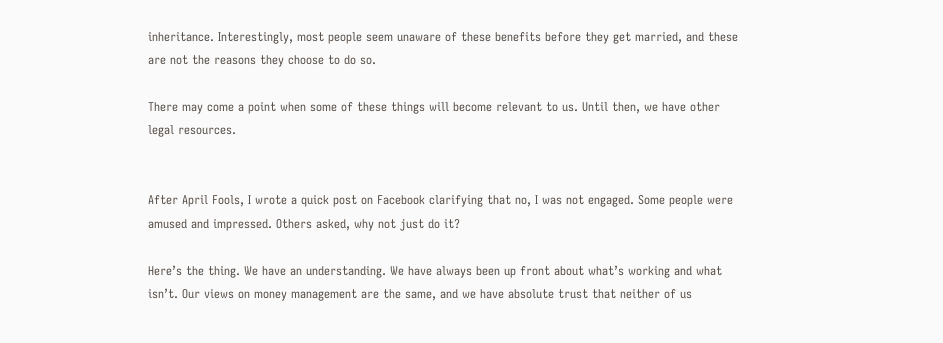inheritance. Interestingly, most people seem unaware of these benefits before they get married, and these are not the reasons they choose to do so.

There may come a point when some of these things will become relevant to us. Until then, we have other legal resources.


After April Fools, I wrote a quick post on Facebook clarifying that no, I was not engaged. Some people were amused and impressed. Others asked, why not just do it?

Here’s the thing. We have an understanding. We have always been up front about what’s working and what isn’t. Our views on money management are the same, and we have absolute trust that neither of us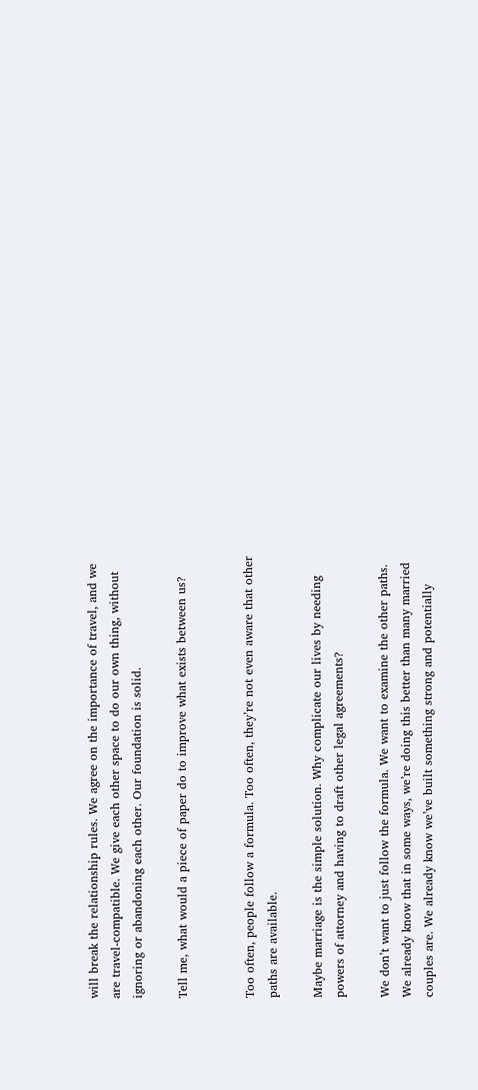will break the relationship rules. We agree on the importance of travel, and we are travel-compatible. We give each other space to do our own thing, without ignoring or abandoning each other. Our foundation is solid.

Tell me, what would a piece of paper do to improve what exists between us?


Too often, people follow a formula. Too often, they’re not even aware that other paths are available.

Maybe marriage is the simple solution. Why complicate our lives by needing powers of attorney and having to draft other legal agreements?

We don’t want to just follow the formula. We want to examine the other paths. We already know that in some ways, we’re doing this better than many married couples are. We already know we’ve built something strong and potentially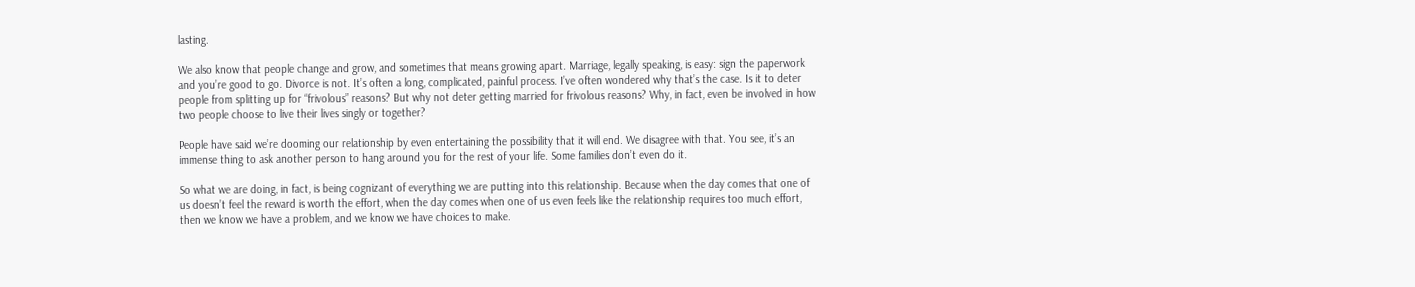lasting.

We also know that people change and grow, and sometimes that means growing apart. Marriage, legally speaking, is easy: sign the paperwork and you’re good to go. Divorce is not. It’s often a long, complicated, painful process. I’ve often wondered why that’s the case. Is it to deter people from splitting up for “frivolous” reasons? But why not deter getting married for frivolous reasons? Why, in fact, even be involved in how two people choose to live their lives singly or together?

People have said we’re dooming our relationship by even entertaining the possibility that it will end. We disagree with that. You see, it’s an immense thing to ask another person to hang around you for the rest of your life. Some families don’t even do it.

So what we are doing, in fact, is being cognizant of everything we are putting into this relationship. Because when the day comes that one of us doesn’t feel the reward is worth the effort, when the day comes when one of us even feels like the relationship requires too much effort, then we know we have a problem, and we know we have choices to make.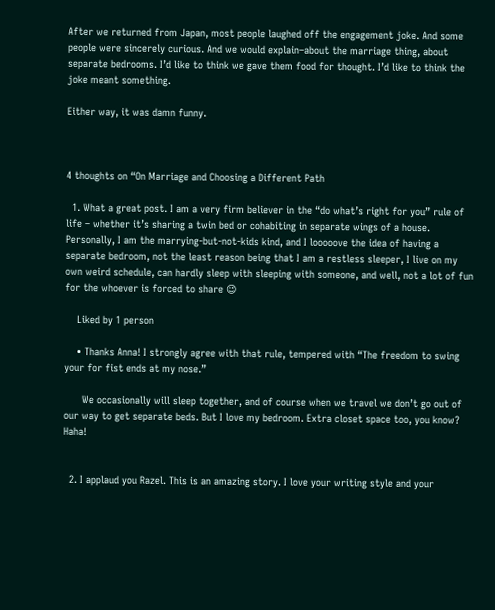After we returned from Japan, most people laughed off the engagement joke. And some people were sincerely curious. And we would explain–about the marriage thing, about separate bedrooms. I’d like to think we gave them food for thought. I’d like to think the joke meant something.

Either way, it was damn funny.



4 thoughts on “On Marriage and Choosing a Different Path

  1. What a great post. I am a very firm believer in the “do what’s right for you” rule of life – whether it’s sharing a twin bed or cohabiting in separate wings of a house. Personally, I am the marrying-but-not-kids kind, and I looooove the idea of having a separate bedroom, not the least reason being that I am a restless sleeper, I live on my own weird schedule, can hardly sleep with sleeping with someone, and well, not a lot of fun for the whoever is forced to share 😉

    Liked by 1 person

    • Thanks Anna! I strongly agree with that rule, tempered with “The freedom to swing your for fist ends at my nose.”

      We occasionally will sleep together, and of course when we travel we don’t go out of our way to get separate beds. But I love my bedroom. Extra closet space too, you know? Haha!


  2. I applaud you Razel. This is an amazing story. I love your writing style and your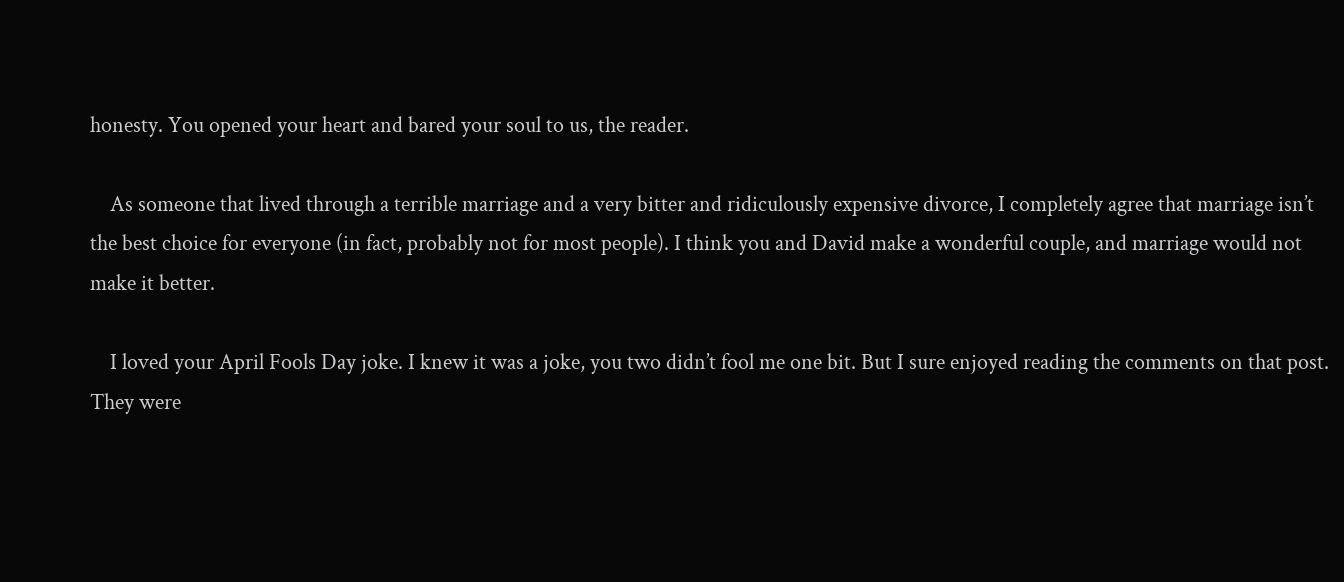honesty. You opened your heart and bared your soul to us, the reader.

    As someone that lived through a terrible marriage and a very bitter and ridiculously expensive divorce, I completely agree that marriage isn’t the best choice for everyone (in fact, probably not for most people). I think you and David make a wonderful couple, and marriage would not make it better.

    I loved your April Fools Day joke. I knew it was a joke, you two didn’t fool me one bit. But I sure enjoyed reading the comments on that post. They were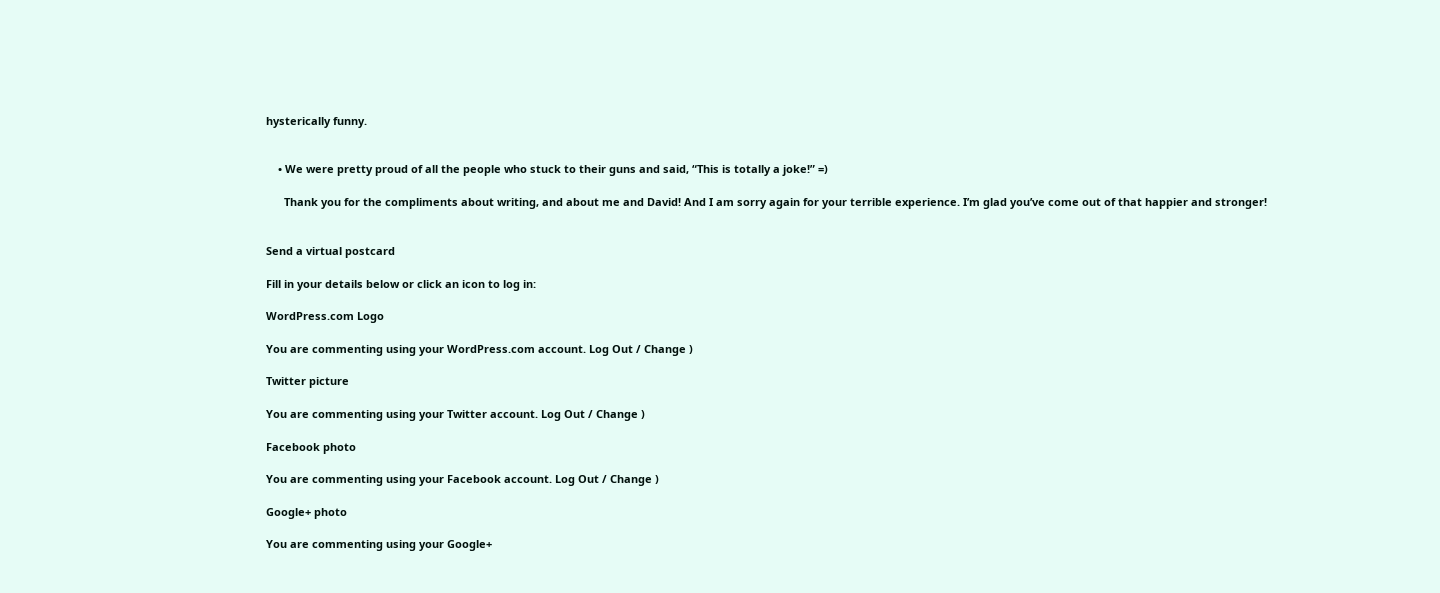hysterically funny.


    • We were pretty proud of all the people who stuck to their guns and said, “This is totally a joke!” =)

      Thank you for the compliments about writing, and about me and David! And I am sorry again for your terrible experience. I’m glad you’ve come out of that happier and stronger!


Send a virtual postcard

Fill in your details below or click an icon to log in:

WordPress.com Logo

You are commenting using your WordPress.com account. Log Out / Change )

Twitter picture

You are commenting using your Twitter account. Log Out / Change )

Facebook photo

You are commenting using your Facebook account. Log Out / Change )

Google+ photo

You are commenting using your Google+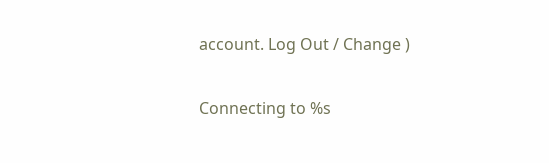account. Log Out / Change )

Connecting to %s